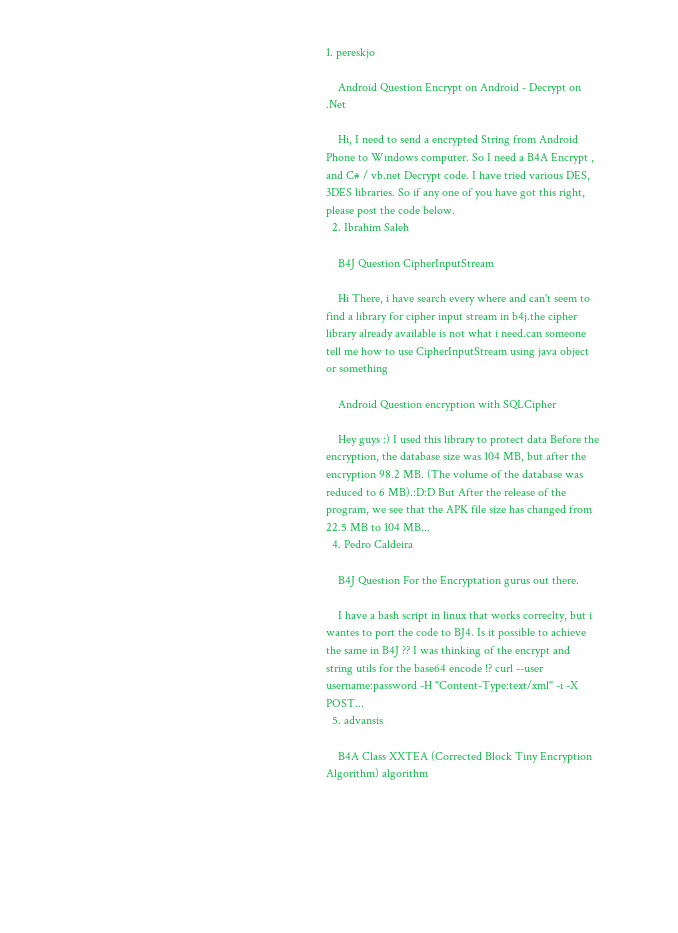1. pereskjo

    Android Question Encrypt on Android - Decrypt on .Net

    Hi, I need to send a encrypted String from Android Phone to Windows computer. So I need a B4A Encrypt , and C# / vb.net Decrypt code. I have tried various DES, 3DES libraries. So if any one of you have got this right, please post the code below.
  2. Ibrahim Saleh

    B4J Question CipherInputStream

    Hi There, i have search every where and can't seem to find a library for cipher input stream in b4j.the cipher library already available is not what i need.can someone tell me how to use CipherInputStream using java object or something

    Android Question encryption with SQLCipher

    Hey guys :) I used this library to protect data Before the encryption, the database size was 104 MB, but after the encryption 98.2 MB. (The volume of the database was reduced to 6 MB).:D:D But After the release of the program, we see that the APK file size has changed from 22.5 MB to 104 MB...
  4. Pedro Caldeira

    B4J Question For the Encryptation gurus out there.

    I have a bash script in linux that works correclty, but i wantes to port the code to BJ4. Is it possible to achieve the same in B4J ?? I was thinking of the encrypt and string utils for the base64 encode !? curl --user username:password -H "Content-Type:text/xml" -i -X POST...
  5. advansis

    B4A Class XXTEA (Corrected Block Tiny Encryption Algorithm) algorithm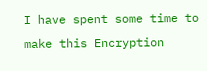I have spent some time to make this Encryption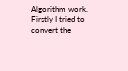Algorithm work. Firstly I tried to convert the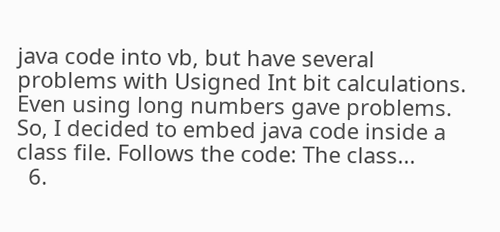java code into vb, but have several problems with Usigned Int bit calculations. Even using long numbers gave problems. So, I decided to embed java code inside a class file. Follows the code: The class...
  6.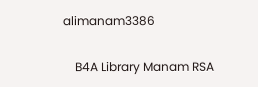alimanam3386

    B4A Library Manam RSA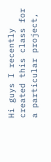Hi guys I recently created this class for a particular project,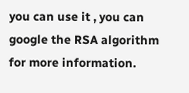you can use it , you can google the RSA algorithm for more information.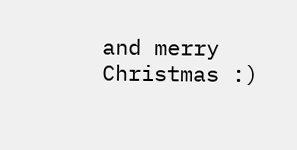and merry Christmas :)